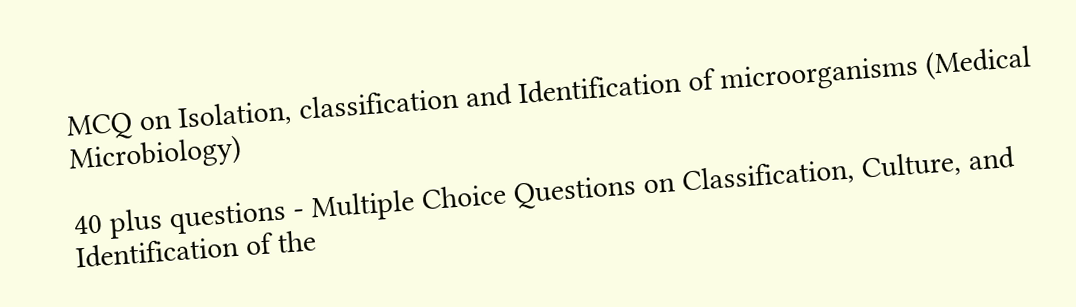MCQ on Isolation, classification and Identification of microorganisms (Medical Microbiology)

40 plus questions - Multiple Choice Questions on Classification, Culture, and Identification of the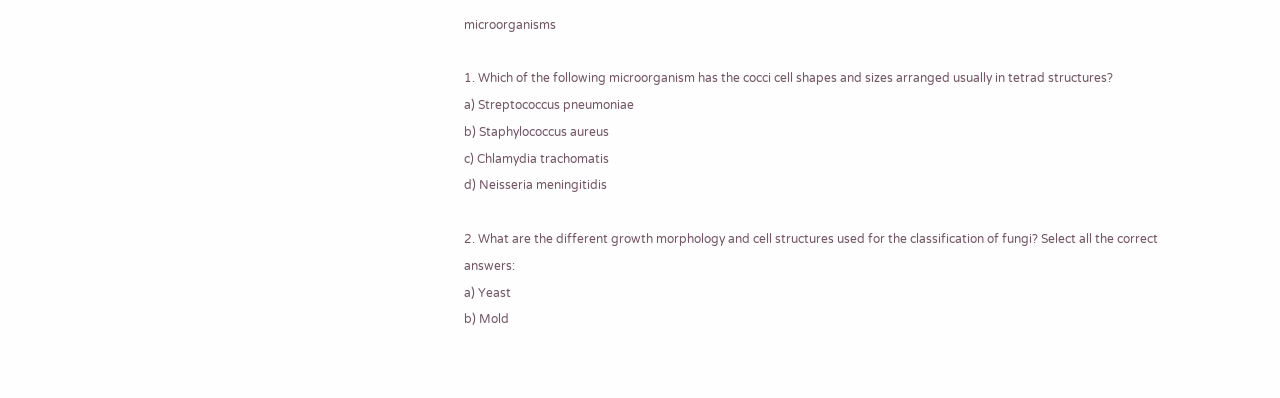microorganisms

1. Which of the following microorganism has the cocci cell shapes and sizes arranged usually in tetrad structures?
a) Streptococcus pneumoniae
b) Staphylococcus aureus
c) Chlamydia trachomatis
d) Neisseria meningitidis

2. What are the different growth morphology and cell structures used for the classification of fungi? Select all the correct answers:
a) Yeast
b) Mold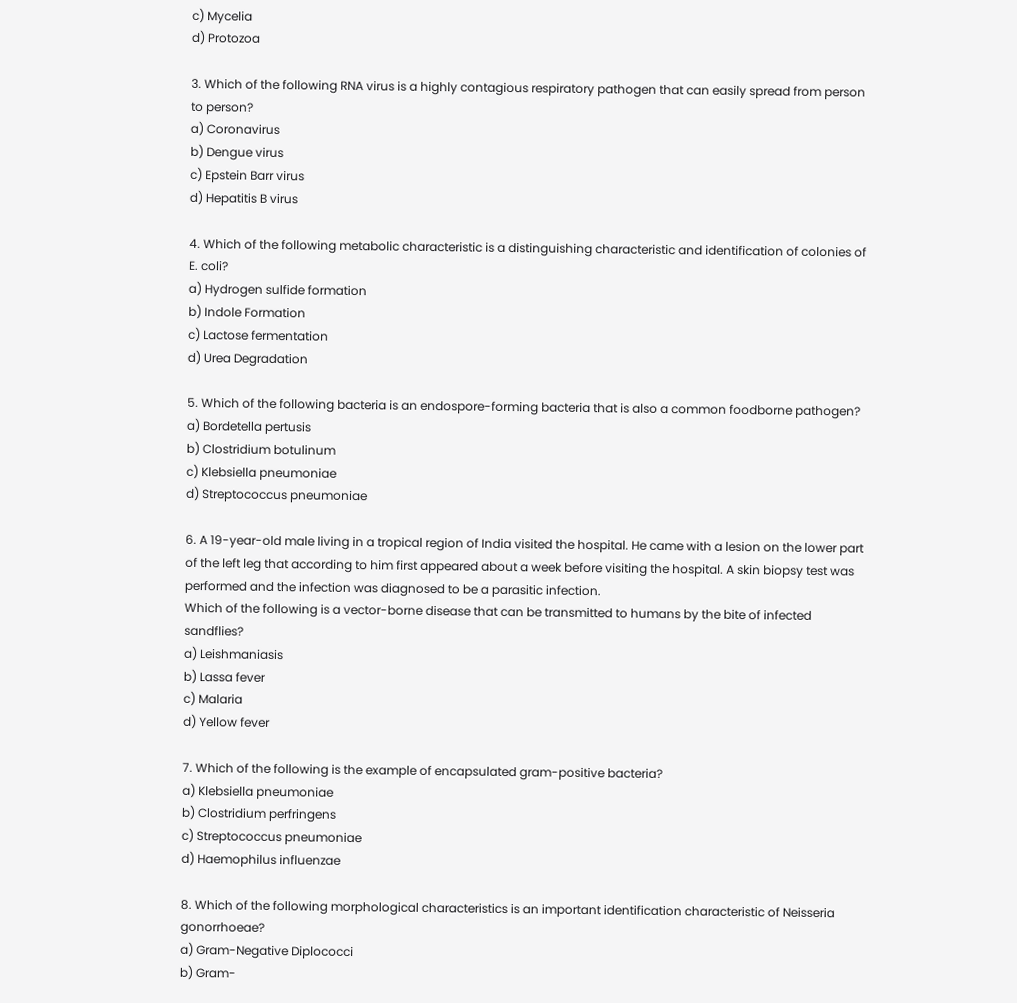c) Mycelia
d) Protozoa

3. Which of the following RNA virus is a highly contagious respiratory pathogen that can easily spread from person to person?
a) Coronavirus
b) Dengue virus
c) Epstein Barr virus
d) Hepatitis B virus

4. Which of the following metabolic characteristic is a distinguishing characteristic and identification of colonies of E. coli?
a) Hydrogen sulfide formation
b) Indole Formation
c) Lactose fermentation
d) Urea Degradation

5. Which of the following bacteria is an endospore-forming bacteria that is also a common foodborne pathogen?
a) Bordetella pertusis
b) Clostridium botulinum
c) Klebsiella pneumoniae
d) Streptococcus pneumoniae

6. A 19-year-old male living in a tropical region of India visited the hospital. He came with a lesion on the lower part of the left leg that according to him first appeared about a week before visiting the hospital. A skin biopsy test was performed and the infection was diagnosed to be a parasitic infection.
Which of the following is a vector-borne disease that can be transmitted to humans by the bite of infected sandflies?
a) Leishmaniasis
b) Lassa fever
c) Malaria
d) Yellow fever

7. Which of the following is the example of encapsulated gram-positive bacteria?
a) Klebsiella pneumoniae
b) Clostridium perfringens
c) Streptococcus pneumoniae
d) Haemophilus influenzae

8. Which of the following morphological characteristics is an important identification characteristic of Neisseria gonorrhoeae?
a) Gram-Negative Diplococci
b) Gram-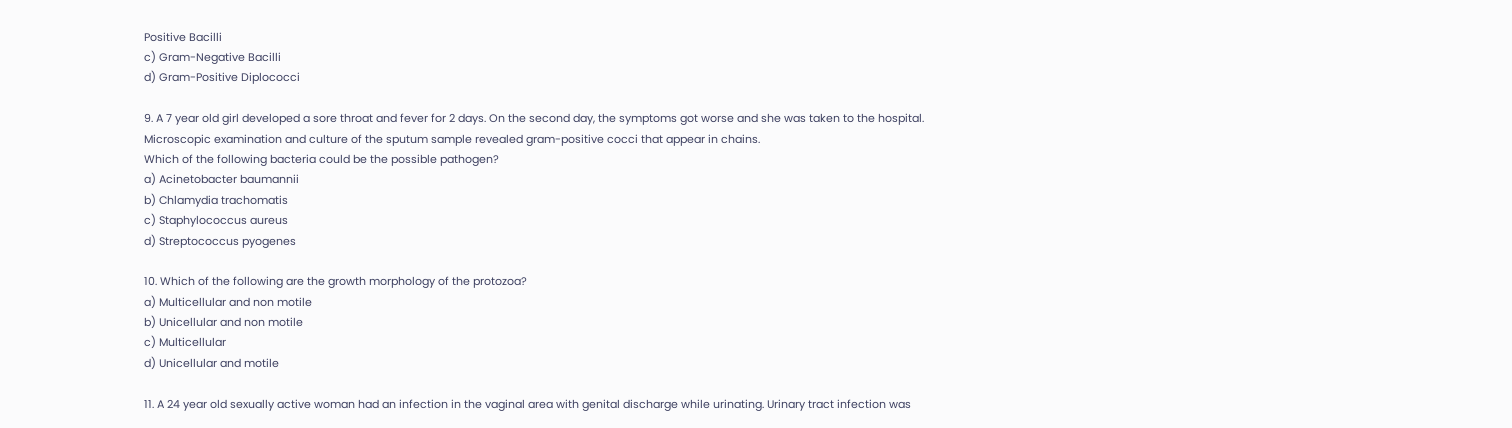Positive Bacilli
c) Gram-Negative Bacilli
d) Gram-Positive Diplococci

9. A 7 year old girl developed a sore throat and fever for 2 days. On the second day, the symptoms got worse and she was taken to the hospital. Microscopic examination and culture of the sputum sample revealed gram-positive cocci that appear in chains.
Which of the following bacteria could be the possible pathogen?
a) Acinetobacter baumannii
b) Chlamydia trachomatis
c) Staphylococcus aureus
d) Streptococcus pyogenes

10. Which of the following are the growth morphology of the protozoa?
a) Multicellular and non motile
b) Unicellular and non motile
c) Multicellular
d) Unicellular and motile

11. A 24 year old sexually active woman had an infection in the vaginal area with genital discharge while urinating. Urinary tract infection was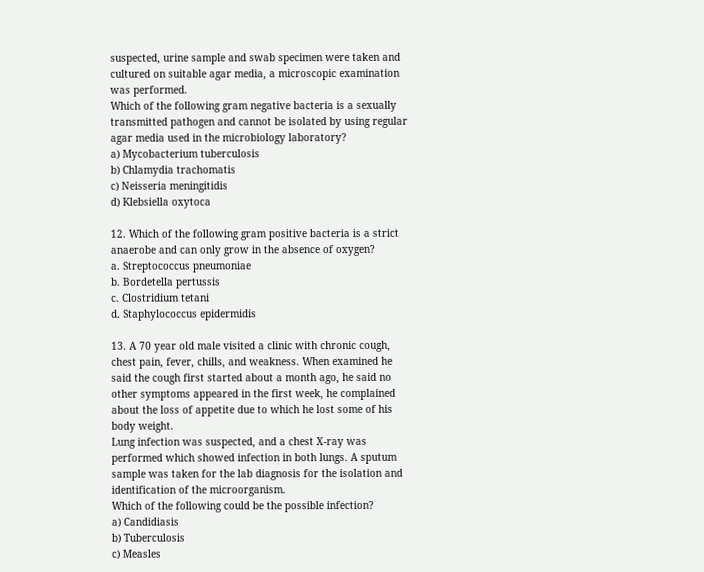suspected, urine sample and swab specimen were taken and cultured on suitable agar media, a microscopic examination was performed.
Which of the following gram negative bacteria is a sexually transmitted pathogen and cannot be isolated by using regular agar media used in the microbiology laboratory?
a) Mycobacterium tuberculosis
b) Chlamydia trachomatis
c) Neisseria meningitidis
d) Klebsiella oxytoca

12. Which of the following gram positive bacteria is a strict anaerobe and can only grow in the absence of oxygen?
a. Streptococcus pneumoniae
b. Bordetella pertussis
c. Clostridium tetani
d. Staphylococcus epidermidis

13. A 70 year old male visited a clinic with chronic cough, chest pain, fever, chills, and weakness. When examined he said the cough first started about a month ago, he said no other symptoms appeared in the first week, he complained about the loss of appetite due to which he lost some of his body weight.
Lung infection was suspected, and a chest X-ray was performed which showed infection in both lungs. A sputum sample was taken for the lab diagnosis for the isolation and identification of the microorganism.
Which of the following could be the possible infection?
a) Candidiasis
b) Tuberculosis
c) Measles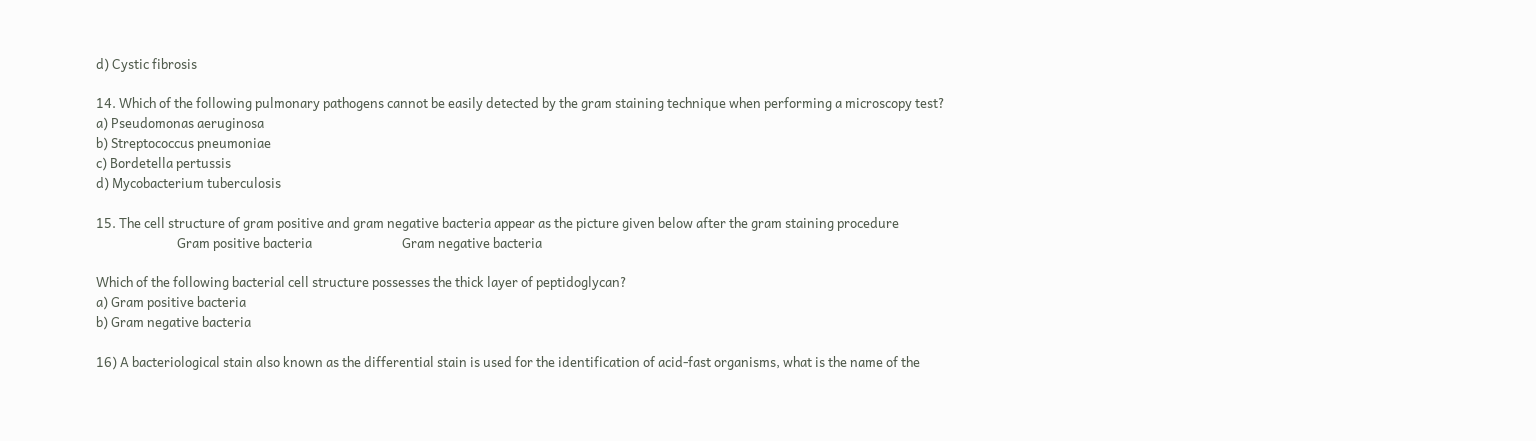d) Cystic fibrosis

14. Which of the following pulmonary pathogens cannot be easily detected by the gram staining technique when performing a microscopy test?
a) Pseudomonas aeruginosa
b) Streptococcus pneumoniae
c) Bordetella pertussis
d) Mycobacterium tuberculosis

15. The cell structure of gram positive and gram negative bacteria appear as the picture given below after the gram staining procedure
                           Gram positive bacteria                              Gram negative bacteria

Which of the following bacterial cell structure possesses the thick layer of peptidoglycan?
a) Gram positive bacteria
b) Gram negative bacteria

16) A bacteriological stain also known as the differential stain is used for the identification of acid-fast organisms, what is the name of the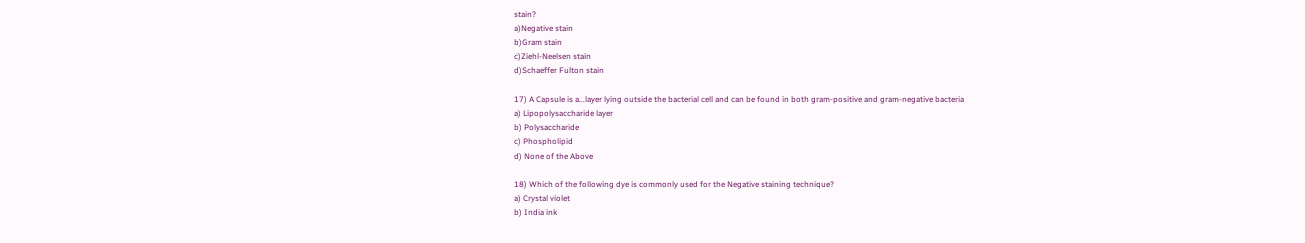stain?
a)Negative stain
b)Gram stain
c)Ziehl-Neelsen stain
d)Schaeffer Fulton stain

17) A Capsule is a...layer lying outside the bacterial cell and can be found in both gram-positive and gram-negative bacteria
a) Lipopolysaccharide layer
b) Polysaccharide
c) Phospholipid
d) None of the Above

18) Which of the following dye is commonly used for the Negative staining technique?
a) Crystal violet
b) India ink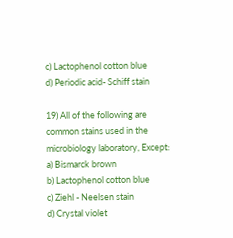c) Lactophenol cotton blue
d) Periodic acid- Schiff stain

19) All of the following are common stains used in the microbiology laboratory, Except:
a) Bismarck brown
b) Lactophenol cotton blue
c) Ziehl - Neelsen stain
d) Crystal violet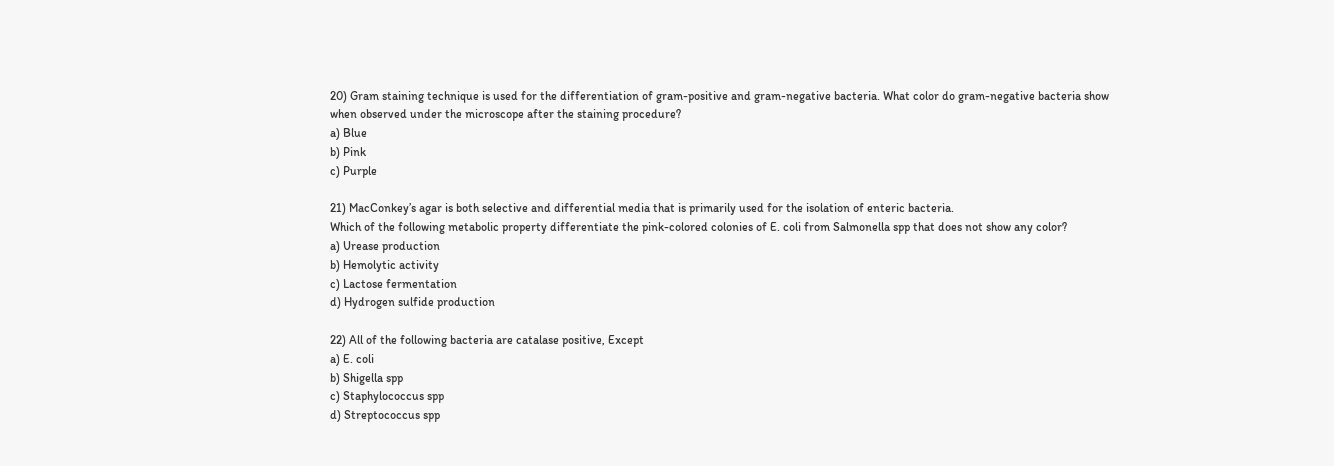20) Gram staining technique is used for the differentiation of gram-positive and gram-negative bacteria. What color do gram-negative bacteria show when observed under the microscope after the staining procedure?
a) Blue
b) Pink
c) Purple

21) MacConkey’s agar is both selective and differential media that is primarily used for the isolation of enteric bacteria.
Which of the following metabolic property differentiate the pink-colored colonies of E. coli from Salmonella spp that does not show any color?
a) Urease production
b) Hemolytic activity
c) Lactose fermentation
d) Hydrogen sulfide production

22) All of the following bacteria are catalase positive, Except
a) E. coli
b) Shigella spp
c) Staphylococcus spp
d) Streptococcus spp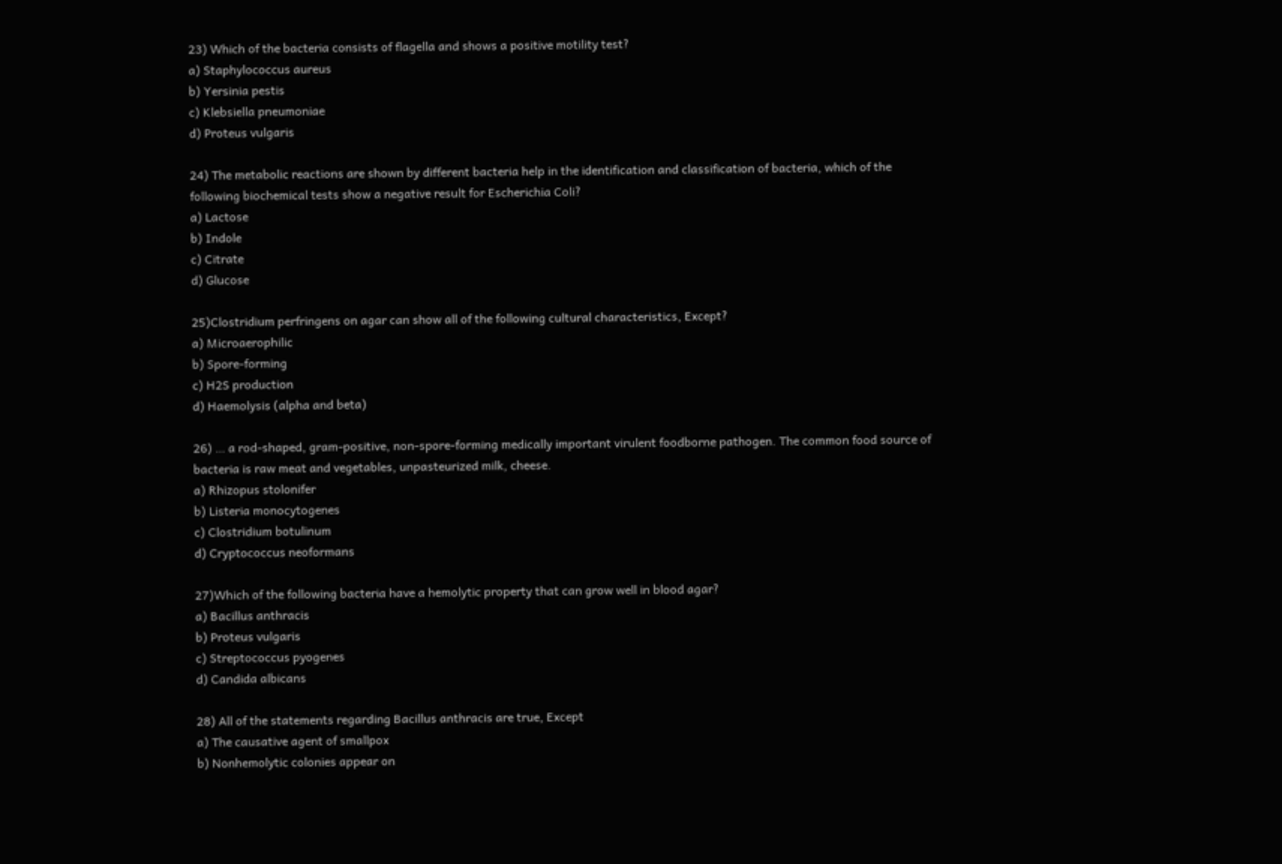23) Which of the bacteria consists of flagella and shows a positive motility test?
a) Staphylococcus aureus
b) Yersinia pestis
c) Klebsiella pneumoniae
d) Proteus vulgaris

24) The metabolic reactions are shown by different bacteria help in the identification and classification of bacteria, which of the following biochemical tests show a negative result for Escherichia Coli?
a) Lactose
b) Indole
c) Citrate
d) Glucose

25)Clostridium perfringens on agar can show all of the following cultural characteristics, Except?
a) Microaerophilic
b) Spore-forming
c) H2S production
d) Haemolysis (alpha and beta)

26) … a rod-shaped, gram-positive, non-spore-forming medically important virulent foodborne pathogen. The common food source of bacteria is raw meat and vegetables, unpasteurized milk, cheese.
a) Rhizopus stolonifer
b) Listeria monocytogenes
c) Clostridium botulinum
d) Cryptococcus neoformans

27)Which of the following bacteria have a hemolytic property that can grow well in blood agar?
a) Bacillus anthracis
b) Proteus vulgaris
c) Streptococcus pyogenes
d) Candida albicans

28) All of the statements regarding Bacillus anthracis are true, Except
a) The causative agent of smallpox
b) Nonhemolytic colonies appear on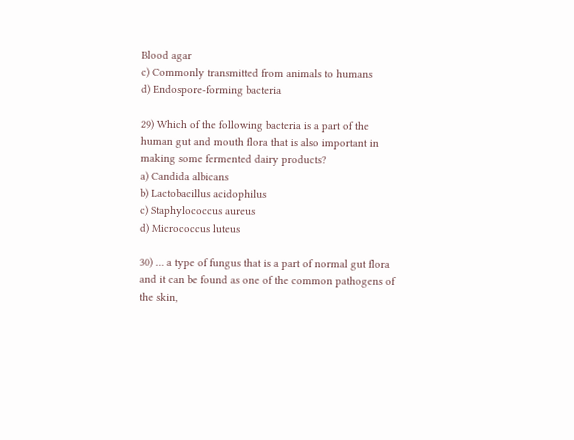Blood agar
c) Commonly transmitted from animals to humans
d) Endospore-forming bacteria

29) Which of the following bacteria is a part of the human gut and mouth flora that is also important in making some fermented dairy products?
a) Candida albicans
b) Lactobacillus acidophilus
c) Staphylococcus aureus
d) Micrococcus luteus

30) … a type of fungus that is a part of normal gut flora and it can be found as one of the common pathogens of the skin,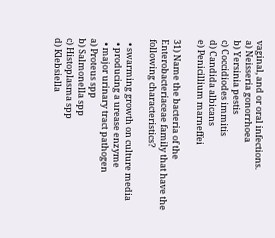vaginal, and or oral infections.
a) Neisseria gonorrhoea
b) Yersinia pestis
c) Coccidiodes immitis
d) Candida albicans
e) Penicillium marneffei

31) Name the bacteria of the Enterobacteriaceae family that have the following characteristics?

  • swarming growth on culture media
  • producing a urease enzyme
  • major urinary tract pathogen
a) Proteus spp
b) Salmonella spp
c) Histoplasma spp
d) Klebsiella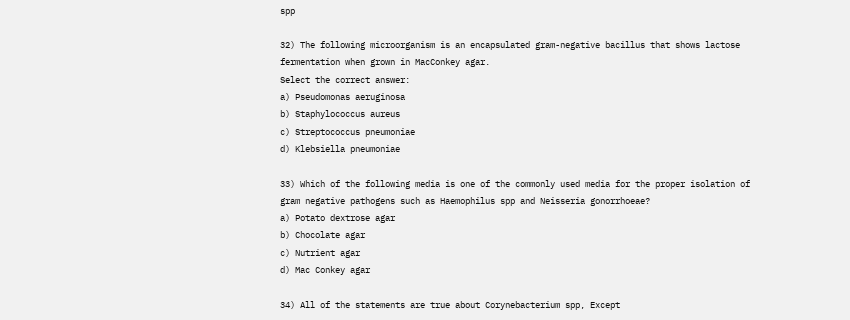spp

32) The following microorganism is an encapsulated gram-negative bacillus that shows lactose fermentation when grown in MacConkey agar.
Select the correct answer:
a) Pseudomonas aeruginosa
b) Staphylococcus aureus
c) Streptococcus pneumoniae
d) Klebsiella pneumoniae

33) Which of the following media is one of the commonly used media for the proper isolation of gram negative pathogens such as Haemophilus spp and Neisseria gonorrhoeae?
a) Potato dextrose agar
b) Chocolate agar
c) Nutrient agar
d) Mac Conkey agar

34) All of the statements are true about Corynebacterium spp, Except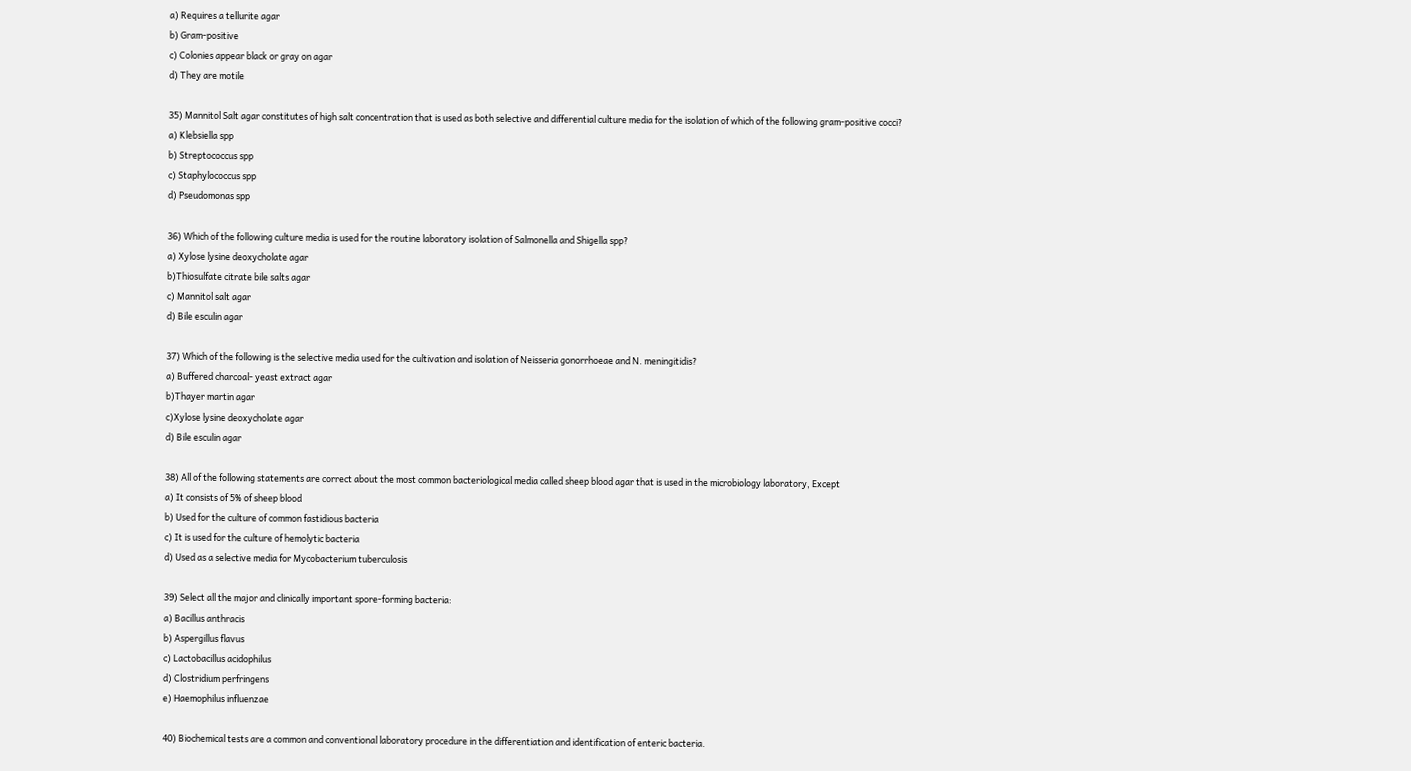a) Requires a tellurite agar
b) Gram-positive
c) Colonies appear black or gray on agar
d) They are motile

35) Mannitol Salt agar constitutes of high salt concentration that is used as both selective and differential culture media for the isolation of which of the following gram-positive cocci?
a) Klebsiella spp
b) Streptococcus spp
c) Staphylococcus spp
d) Pseudomonas spp

36) Which of the following culture media is used for the routine laboratory isolation of Salmonella and Shigella spp?
a) Xylose lysine deoxycholate agar
b)Thiosulfate citrate bile salts agar
c) Mannitol salt agar
d) Bile esculin agar

37) Which of the following is the selective media used for the cultivation and isolation of Neisseria gonorrhoeae and N. meningitidis?
a) Buffered charcoal- yeast extract agar
b)Thayer martin agar
c)Xylose lysine deoxycholate agar
d) Bile esculin agar

38) All of the following statements are correct about the most common bacteriological media called sheep blood agar that is used in the microbiology laboratory, Except
a) It consists of 5% of sheep blood
b) Used for the culture of common fastidious bacteria
c) It is used for the culture of hemolytic bacteria
d) Used as a selective media for Mycobacterium tuberculosis

39) Select all the major and clinically important spore-forming bacteria:
a) Bacillus anthracis
b) Aspergillus flavus
c) Lactobacillus acidophilus
d) Clostridium perfringens
e) Haemophilus influenzae

40) Biochemical tests are a common and conventional laboratory procedure in the differentiation and identification of enteric bacteria.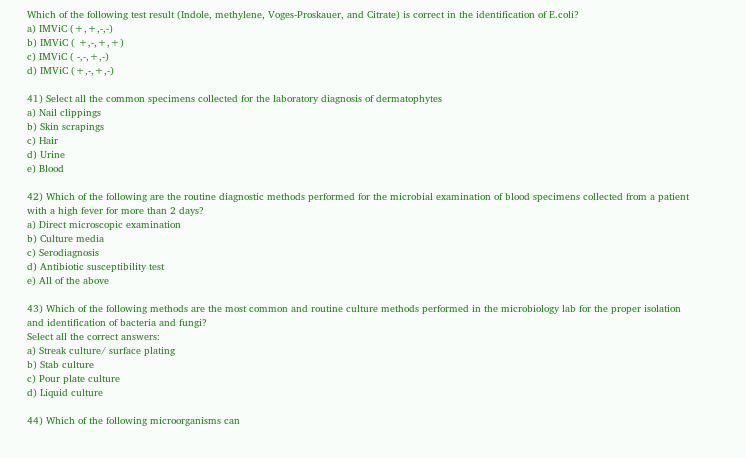Which of the following test result (Indole, methylene, Voges-Proskauer, and Citrate) is correct in the identification of E.coli?
a) IMViC (+,+,-,-)
b) IMViC ( +,-,+,+)
c) IMViC ( -,-,+,-)
d) IMViC (+,-,+,-)

41) Select all the common specimens collected for the laboratory diagnosis of dermatophytes
a) Nail clippings
b) Skin scrapings
c) Hair
d) Urine
e) Blood

42) Which of the following are the routine diagnostic methods performed for the microbial examination of blood specimens collected from a patient with a high fever for more than 2 days?
a) Direct microscopic examination
b) Culture media
c) Serodiagnosis
d) Antibiotic susceptibility test
e) All of the above

43) Which of the following methods are the most common and routine culture methods performed in the microbiology lab for the proper isolation and identification of bacteria and fungi?
Select all the correct answers:
a) Streak culture/ surface plating
b) Stab culture
c) Pour plate culture
d) Liquid culture

44) Which of the following microorganisms can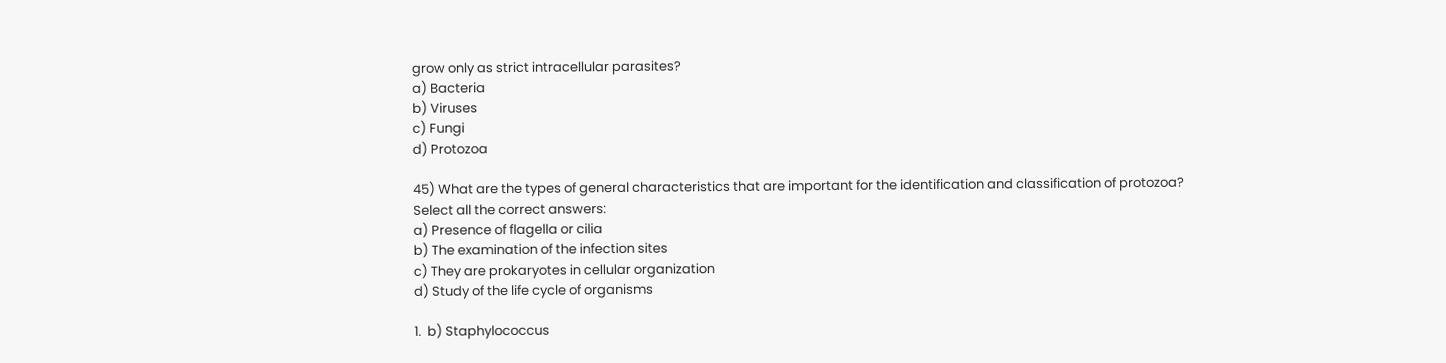grow only as strict intracellular parasites?
a) Bacteria
b) Viruses
c) Fungi
d) Protozoa

45) What are the types of general characteristics that are important for the identification and classification of protozoa?
Select all the correct answers:
a) Presence of flagella or cilia
b) The examination of the infection sites
c) They are prokaryotes in cellular organization
d) Study of the life cycle of organisms

1.  b) Staphylococcus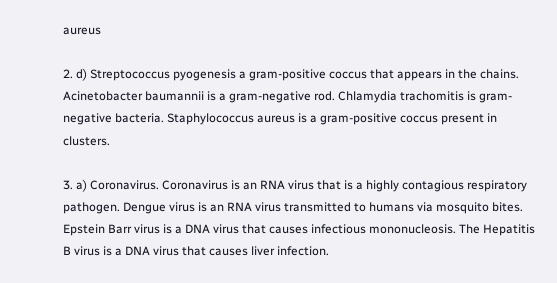aureus

2. d) Streptococcus pyogenesis a gram-positive coccus that appears in the chains. Acinetobacter baumannii is a gram-negative rod. Chlamydia trachomitis is gram-negative bacteria. Staphylococcus aureus is a gram-positive coccus present in clusters.

3. a) Coronavirus. Coronavirus is an RNA virus that is a highly contagious respiratory pathogen. Dengue virus is an RNA virus transmitted to humans via mosquito bites. Epstein Barr virus is a DNA virus that causes infectious mononucleosis. The Hepatitis B virus is a DNA virus that causes liver infection.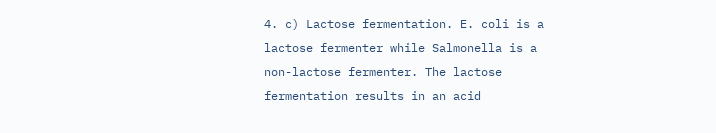4. c) Lactose fermentation. E. coli is a lactose fermenter while Salmonella is a non-lactose fermenter. The lactose fermentation results in an acid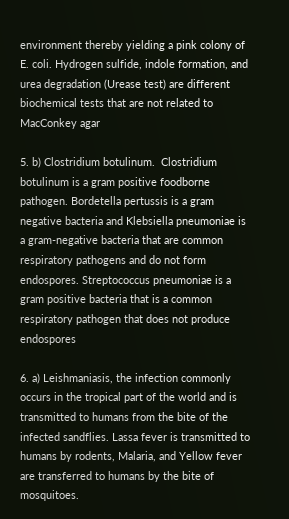environment thereby yielding a pink colony of E. coli. Hydrogen sulfide, indole formation, and urea degradation (Urease test) are different biochemical tests that are not related to MacConkey agar

5. b) Clostridium botulinum.  Clostridium botulinum is a gram positive foodborne pathogen. Bordetella pertussis is a gram negative bacteria and Klebsiella pneumoniae is a gram-negative bacteria that are common respiratory pathogens and do not form endospores. Streptococcus pneumoniae is a gram positive bacteria that is a common respiratory pathogen that does not produce endospores

6. a) Leishmaniasis, the infection commonly occurs in the tropical part of the world and is transmitted to humans from the bite of the infected sandflies. Lassa fever is transmitted to humans by rodents, Malaria, and Yellow fever are transferred to humans by the bite of mosquitoes.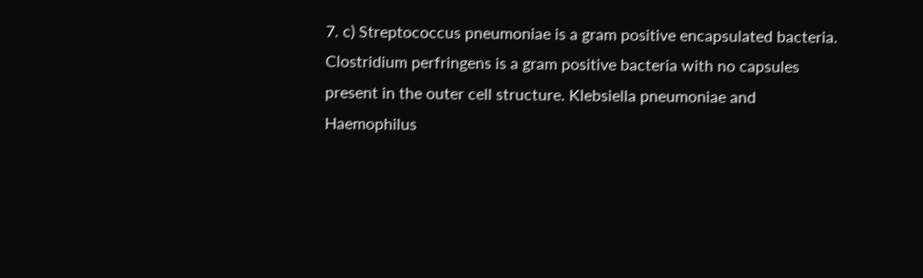7. c) Streptococcus pneumoniae is a gram positive encapsulated bacteria. Clostridium perfringens is a gram positive bacteria with no capsules present in the outer cell structure. Klebsiella pneumoniae and Haemophilus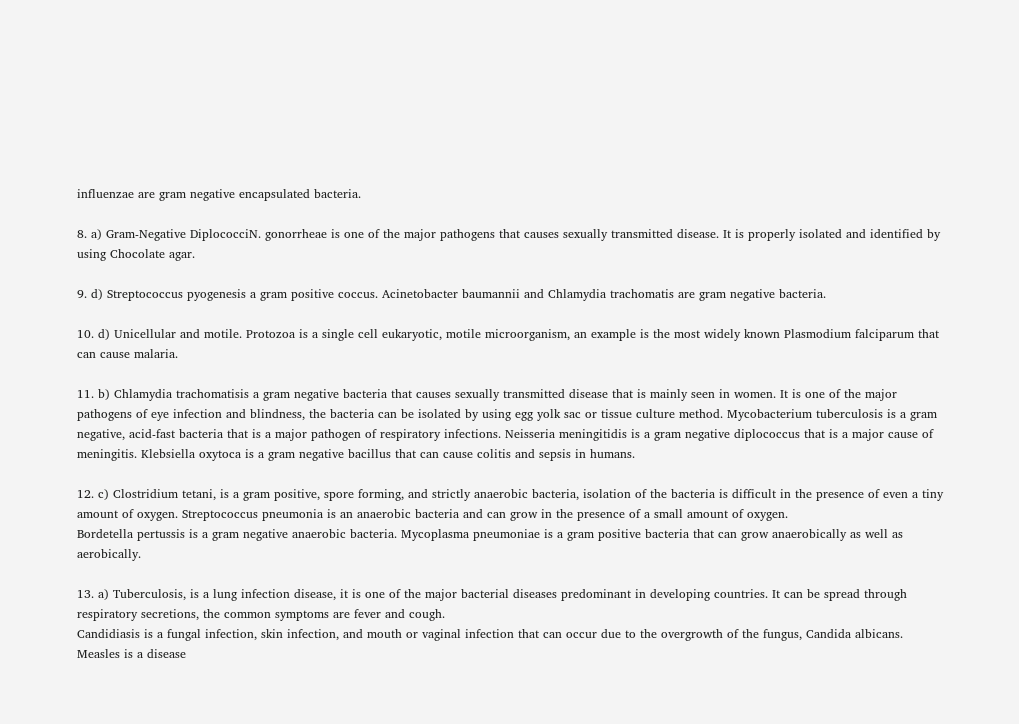influenzae are gram negative encapsulated bacteria.

8. a) Gram-Negative DiplococciN. gonorrheae is one of the major pathogens that causes sexually transmitted disease. It is properly isolated and identified by using Chocolate agar.

9. d) Streptococcus pyogenesis a gram positive coccus. Acinetobacter baumannii and Chlamydia trachomatis are gram negative bacteria.

10. d) Unicellular and motile. Protozoa is a single cell eukaryotic, motile microorganism, an example is the most widely known Plasmodium falciparum that can cause malaria.

11. b) Chlamydia trachomatisis a gram negative bacteria that causes sexually transmitted disease that is mainly seen in women. It is one of the major pathogens of eye infection and blindness, the bacteria can be isolated by using egg yolk sac or tissue culture method. Mycobacterium tuberculosis is a gram negative, acid-fast bacteria that is a major pathogen of respiratory infections. Neisseria meningitidis is a gram negative diplococcus that is a major cause of meningitis. Klebsiella oxytoca is a gram negative bacillus that can cause colitis and sepsis in humans.

12. c) Clostridium tetani, is a gram positive, spore forming, and strictly anaerobic bacteria, isolation of the bacteria is difficult in the presence of even a tiny amount of oxygen. Streptococcus pneumonia is an anaerobic bacteria and can grow in the presence of a small amount of oxygen.
Bordetella pertussis is a gram negative anaerobic bacteria. Mycoplasma pneumoniae is a gram positive bacteria that can grow anaerobically as well as aerobically.

13. a) Tuberculosis, is a lung infection disease, it is one of the major bacterial diseases predominant in developing countries. It can be spread through respiratory secretions, the common symptoms are fever and cough.
Candidiasis is a fungal infection, skin infection, and mouth or vaginal infection that can occur due to the overgrowth of the fungus, Candida albicans.
Measles is a disease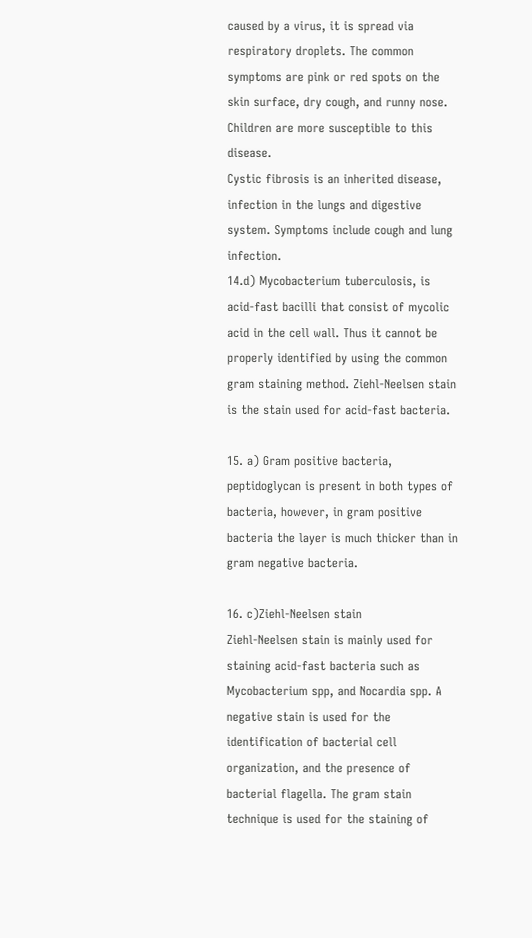caused by a virus, it is spread via respiratory droplets. The common symptoms are pink or red spots on the skin surface, dry cough, and runny nose. Children are more susceptible to this disease.
Cystic fibrosis is an inherited disease, infection in the lungs and digestive system. Symptoms include cough and lung infection.
14.d) Mycobacterium tuberculosis, is acid-fast bacilli that consist of mycolic acid in the cell wall. Thus it cannot be properly identified by using the common gram staining method. Ziehl-Neelsen stain is the stain used for acid-fast bacteria.

15. a) Gram positive bacteria, peptidoglycan is present in both types of bacteria, however, in gram positive bacteria the layer is much thicker than in gram negative bacteria.

16. c)Ziehl-Neelsen stain
Ziehl-Neelsen stain is mainly used for staining acid-fast bacteria such as Mycobacterium spp, and Nocardia spp. A negative stain is used for the identification of bacterial cell organization, and the presence of bacterial flagella. The gram stain technique is used for the staining of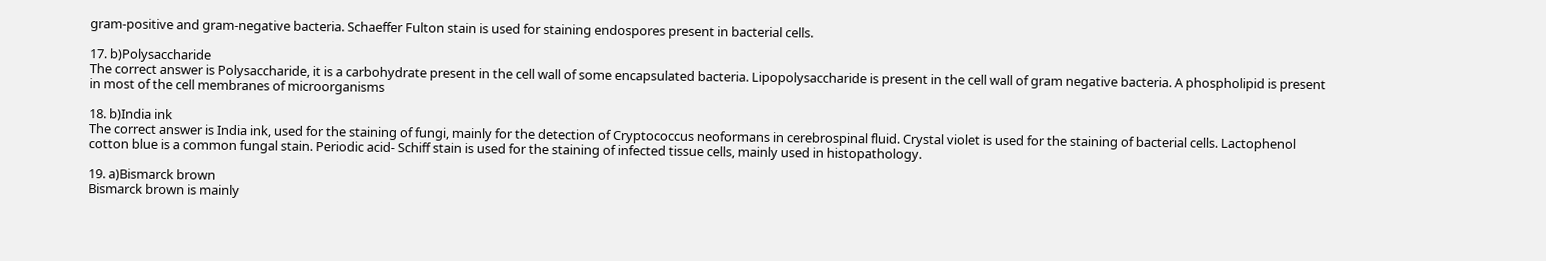gram-positive and gram-negative bacteria. Schaeffer Fulton stain is used for staining endospores present in bacterial cells.

17. b)Polysaccharide
The correct answer is Polysaccharide, it is a carbohydrate present in the cell wall of some encapsulated bacteria. Lipopolysaccharide is present in the cell wall of gram negative bacteria. A phospholipid is present in most of the cell membranes of microorganisms

18. b)India ink
The correct answer is India ink, used for the staining of fungi, mainly for the detection of Cryptococcus neoformans in cerebrospinal fluid. Crystal violet is used for the staining of bacterial cells. Lactophenol cotton blue is a common fungal stain. Periodic acid- Schiff stain is used for the staining of infected tissue cells, mainly used in histopathology.

19. a)Bismarck brown
Bismarck brown is mainly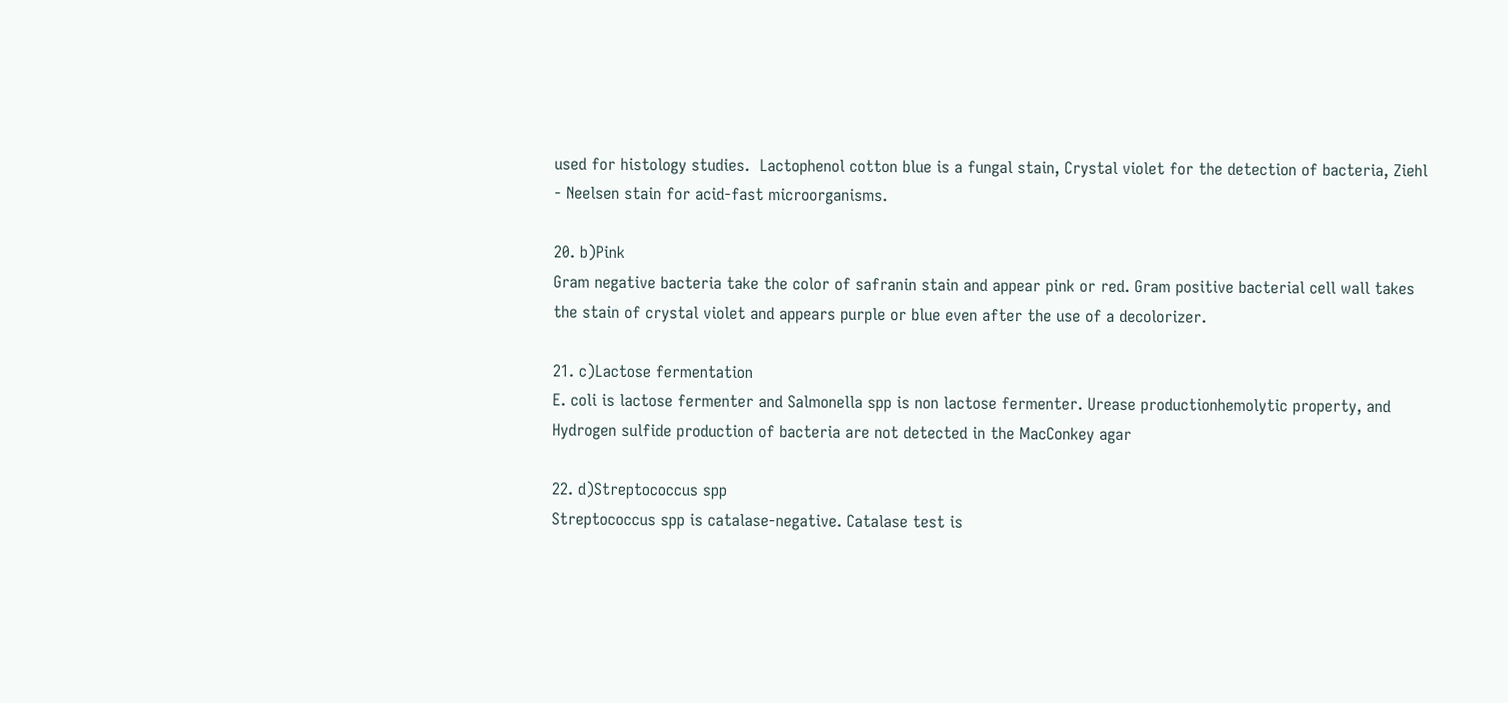used for histology studies.  Lactophenol cotton blue is a fungal stain, Crystal violet for the detection of bacteria, Ziehl - Neelsen stain for acid-fast microorganisms.

20. b)Pink
Gram negative bacteria take the color of safranin stain and appear pink or red. Gram positive bacterial cell wall takes the stain of crystal violet and appears purple or blue even after the use of a decolorizer.

21. c)Lactose fermentation
E. coli is lactose fermenter and Salmonella spp is non lactose fermenter. Urease productionhemolytic property, and Hydrogen sulfide production of bacteria are not detected in the MacConkey agar

22. d)Streptococcus spp
Streptococcus spp is catalase-negative. Catalase test is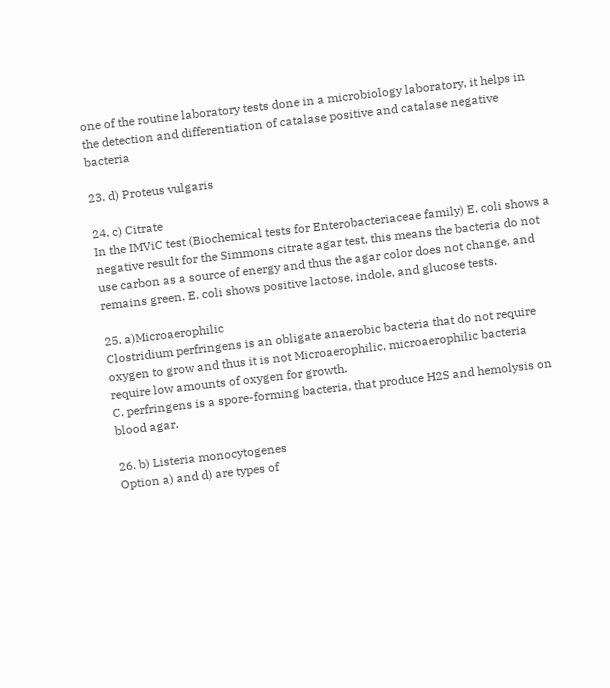one of the routine laboratory tests done in a microbiology laboratory, it helps in the detection and differentiation of catalase positive and catalase negative bacteria

23. d) Proteus vulgaris

24. c) Citrate
In the IMViC test (Biochemical tests for Enterobacteriaceae family) E. coli shows a negative result for the Simmons citrate agar test, this means the bacteria do not use carbon as a source of energy and thus the agar color does not change, and remains green. E. coli shows positive lactose, indole, and glucose tests.

25. a)Microaerophilic
Clostridium perfringens is an obligate anaerobic bacteria that do not require oxygen to grow and thus it is not Microaerophilic, microaerophilic bacteria require low amounts of oxygen for growth.
C. perfringens is a spore-forming bacteria, that produce H2S and hemolysis on blood agar.

26. b) Listeria monocytogenes
Option a) and d) are types of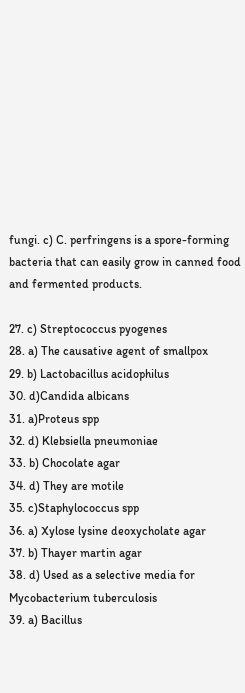fungi. c) C. perfringens is a spore-forming bacteria that can easily grow in canned food and fermented products.

27. c) Streptococcus pyogenes
28. a) The causative agent of smallpox
29. b) Lactobacillus acidophilus
30. d)Candida albicans
31. a)Proteus spp
32. d) Klebsiella pneumoniae
33. b) Chocolate agar
34. d) They are motile
35. c)Staphylococcus spp
36. a) Xylose lysine deoxycholate agar
37. b) Thayer martin agar
38. d) Used as a selective media for Mycobacterium tuberculosis
39. a) Bacillus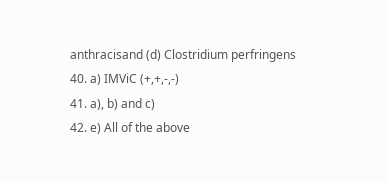anthracisand (d) Clostridium perfringens
40. a) IMViC (+,+,-,-)
41. a), b) and c)
42. e) All of the above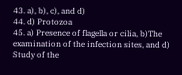43. a), b), c), and d)
44. d) Protozoa
45. a) Presence of flagella or cilia, b)The examination of the infection sites, and d) Study of the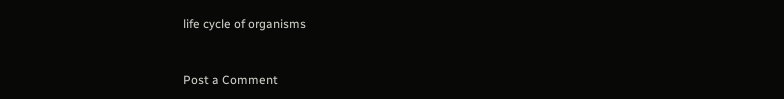life cycle of organisms


Post a Comment